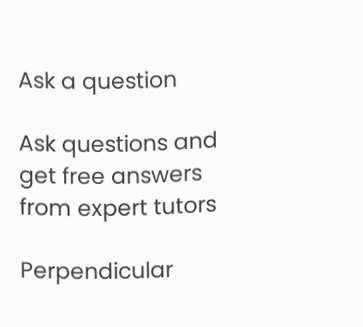Ask a question

Ask questions and get free answers from expert tutors

Perpendicular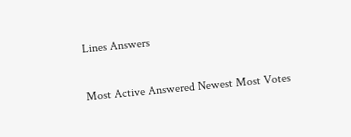Lines Answers

Most Active Answered Newest Most Votes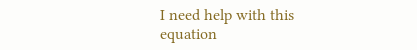I need help with this equation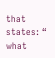that states: “ what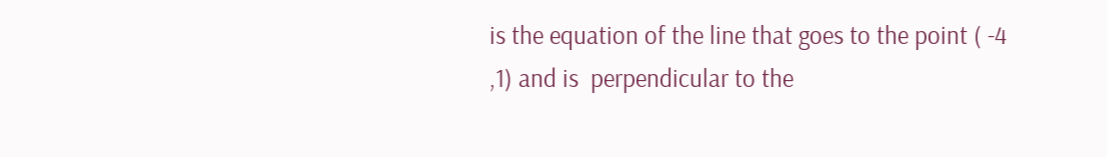is the equation of the line that goes to the point ( -4 ,1) and is  perpendicular to the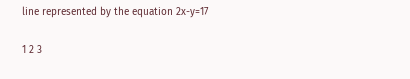line represented by the equation 2x-y=17

1 2 3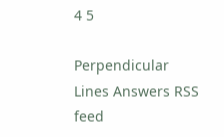4 5

Perpendicular Lines Answers RSS feed